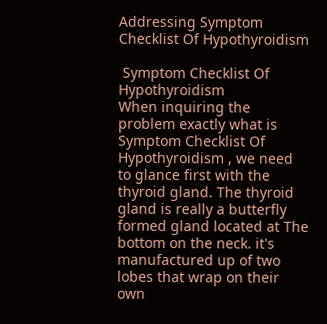Addressing Symptom Checklist Of Hypothyroidism

 Symptom Checklist Of Hypothyroidism
When inquiring the problem exactly what is Symptom Checklist Of Hypothyroidism , we need to glance first with the thyroid gland. The thyroid gland is really a butterfly formed gland located at The bottom on the neck. it's manufactured up of two lobes that wrap on their own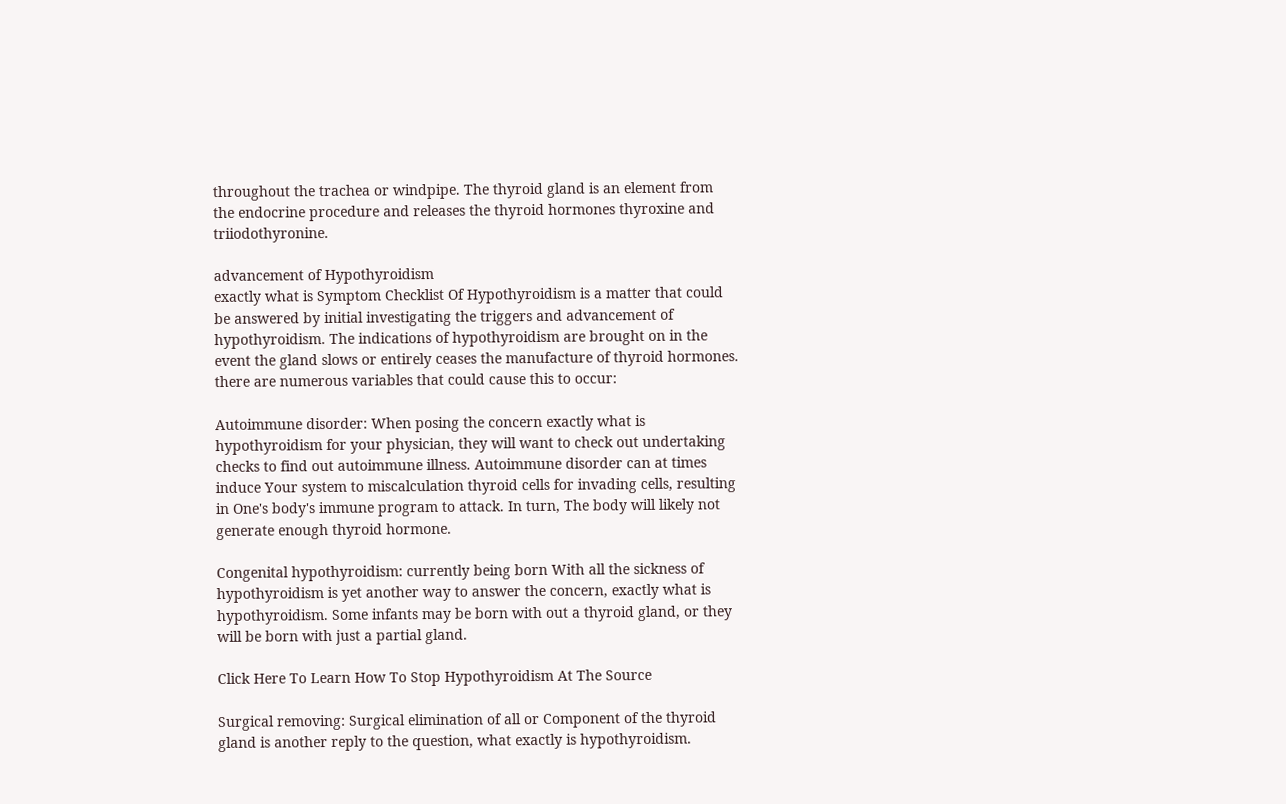throughout the trachea or windpipe. The thyroid gland is an element from the endocrine procedure and releases the thyroid hormones thyroxine and triiodothyronine.

advancement of Hypothyroidism
exactly what is Symptom Checklist Of Hypothyroidism is a matter that could be answered by initial investigating the triggers and advancement of hypothyroidism. The indications of hypothyroidism are brought on in the event the gland slows or entirely ceases the manufacture of thyroid hormones. there are numerous variables that could cause this to occur:

Autoimmune disorder: When posing the concern exactly what is hypothyroidism for your physician, they will want to check out undertaking checks to find out autoimmune illness. Autoimmune disorder can at times induce Your system to miscalculation thyroid cells for invading cells, resulting in One's body's immune program to attack. In turn, The body will likely not generate enough thyroid hormone.

Congenital hypothyroidism: currently being born With all the sickness of hypothyroidism is yet another way to answer the concern, exactly what is hypothyroidism. Some infants may be born with out a thyroid gland, or they will be born with just a partial gland.

Click Here To Learn How To Stop Hypothyroidism At The Source

Surgical removing: Surgical elimination of all or Component of the thyroid gland is another reply to the question, what exactly is hypothyroidism.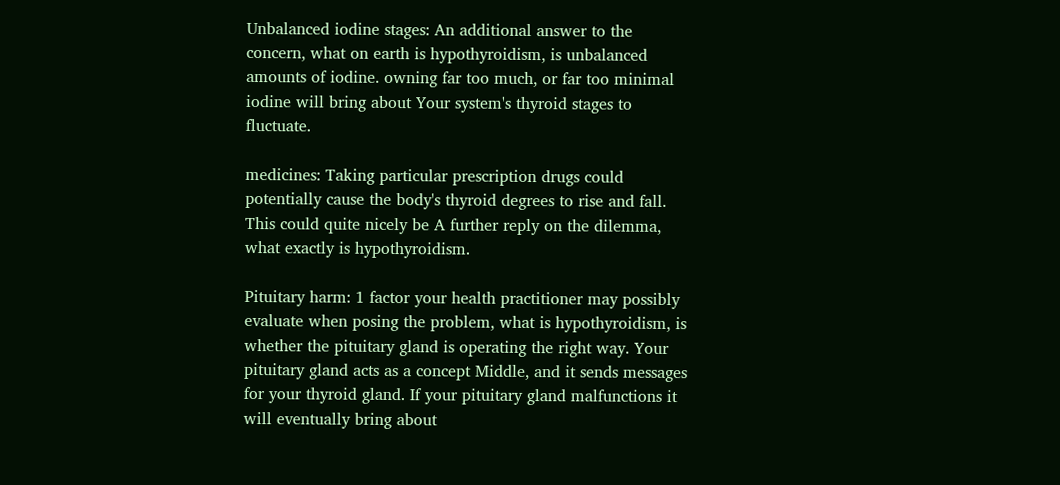Unbalanced iodine stages: An additional answer to the concern, what on earth is hypothyroidism, is unbalanced amounts of iodine. owning far too much, or far too minimal iodine will bring about Your system's thyroid stages to fluctuate.

medicines: Taking particular prescription drugs could potentially cause the body's thyroid degrees to rise and fall. This could quite nicely be A further reply on the dilemma, what exactly is hypothyroidism.

Pituitary harm: 1 factor your health practitioner may possibly evaluate when posing the problem, what is hypothyroidism, is whether the pituitary gland is operating the right way. Your pituitary gland acts as a concept Middle, and it sends messages for your thyroid gland. If your pituitary gland malfunctions it will eventually bring about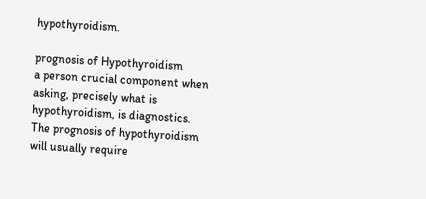hypothyroidism.

prognosis of Hypothyroidism
a person crucial component when asking, precisely what is hypothyroidism, is diagnostics. The prognosis of hypothyroidism will usually require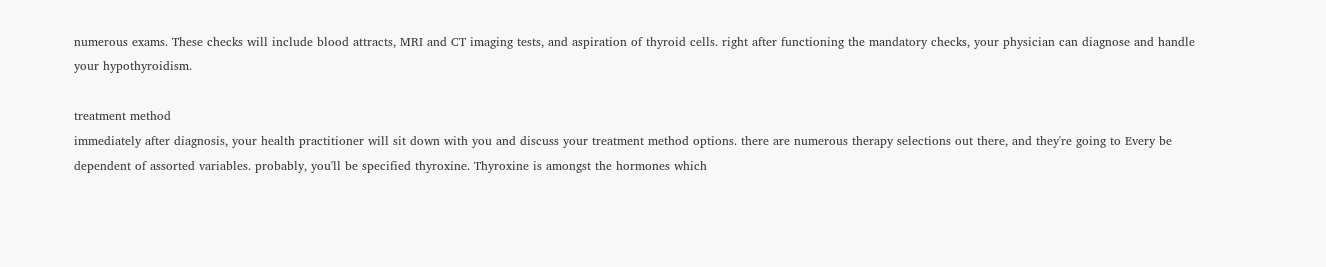numerous exams. These checks will include blood attracts, MRI and CT imaging tests, and aspiration of thyroid cells. right after functioning the mandatory checks, your physician can diagnose and handle your hypothyroidism.

treatment method
immediately after diagnosis, your health practitioner will sit down with you and discuss your treatment method options. there are numerous therapy selections out there, and they're going to Every be dependent of assorted variables. probably, you'll be specified thyroxine. Thyroxine is amongst the hormones which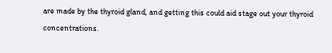are made by the thyroid gland, and getting this could aid stage out your thyroid concentrations.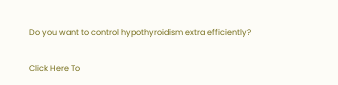Do you want to control hypothyroidism extra efficiently?

Click Here To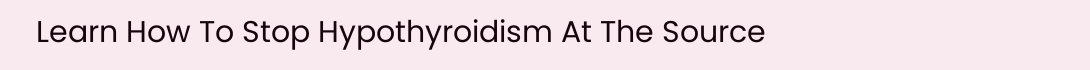Learn How To Stop Hypothyroidism At The Source